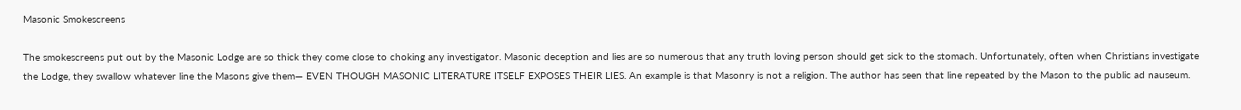Masonic Smokescreens

The smokescreens put out by the Masonic Lodge are so thick they come close to choking any investigator. Masonic deception and lies are so numerous that any truth loving person should get sick to the stomach. Unfortunately, often when Christians investigate the Lodge, they swallow whatever line the Masons give them— EVEN THOUGH MASONIC LITERATURE ITSELF EXPOSES THEIR LIES. An example is that Masonry is not a religion. The author has seen that line repeated by the Mason to the public ad nauseum.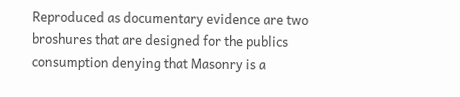Reproduced as documentary evidence are two broshures that are designed for the publics consumption denying that Masonry is a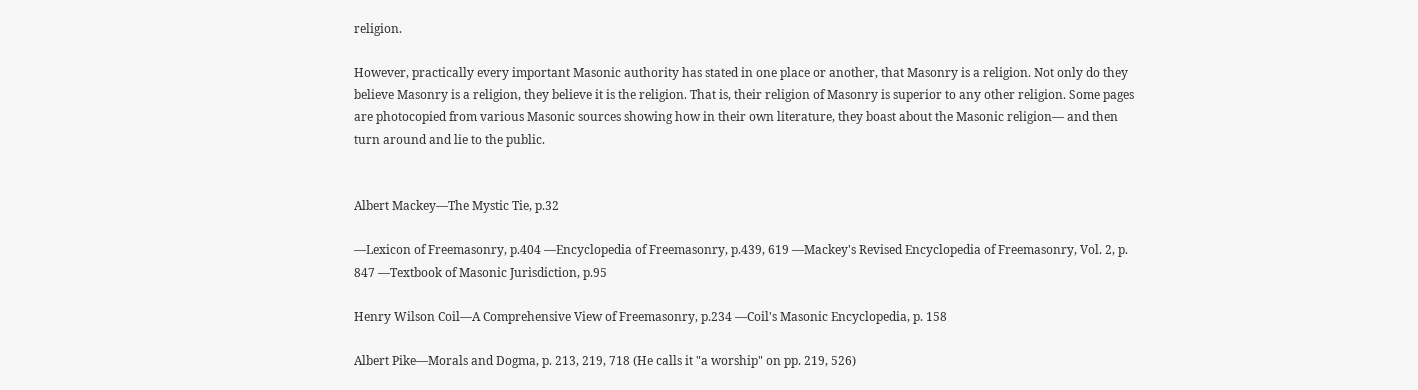religion.

However, practically every important Masonic authority has stated in one place or another, that Masonry is a religion. Not only do they believe Masonry is a religion, they believe it is the religion. That is, their religion of Masonry is superior to any other religion. Some pages are photocopied from various Masonic sources showing how in their own literature, they boast about the Masonic religion— and then turn around and lie to the public.


Albert Mackey—The Mystic Tie, p.32

—Lexicon of Freemasonry, p.404 —Encyclopedia of Freemasonry, p.439, 619 —Mackey's Revised Encyclopedia of Freemasonry, Vol. 2, p. 847 —Textbook of Masonic Jurisdiction, p.95

Henry Wilson Coil—A Comprehensive View of Freemasonry, p.234 —Coil's Masonic Encyclopedia, p. 158

Albert Pike—Morals and Dogma, p. 213, 219, 718 (He calls it "a worship" on pp. 219, 526)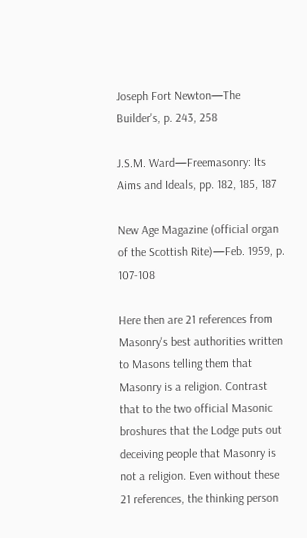Joseph Fort Newton—The Builder's, p. 243, 258

J.S.M. Ward—Freemasonry: Its Aims and Ideals, pp. 182, 185, 187

New Age Magazine (official organ of the Scottish Rite)—Feb. 1959, p. 107-108

Here then are 21 references from Masonry's best authorities written to Masons telling them that Masonry is a religion. Contrast that to the two official Masonic broshures that the Lodge puts out deceiving people that Masonry is not a religion. Even without these 21 references, the thinking person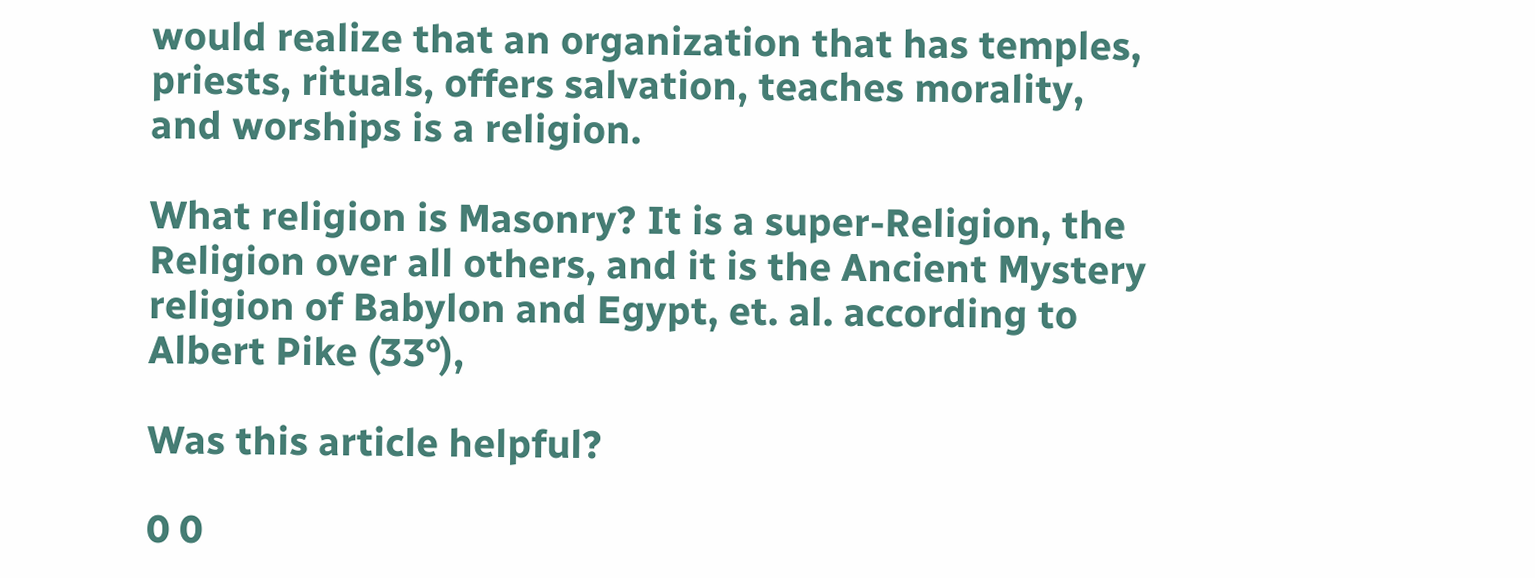would realize that an organization that has temples, priests, rituals, offers salvation, teaches morality, and worships is a religion.

What religion is Masonry? It is a super-Religion, the Religion over all others, and it is the Ancient Mystery religion of Babylon and Egypt, et. al. according to Albert Pike (33°),

Was this article helpful?

0 0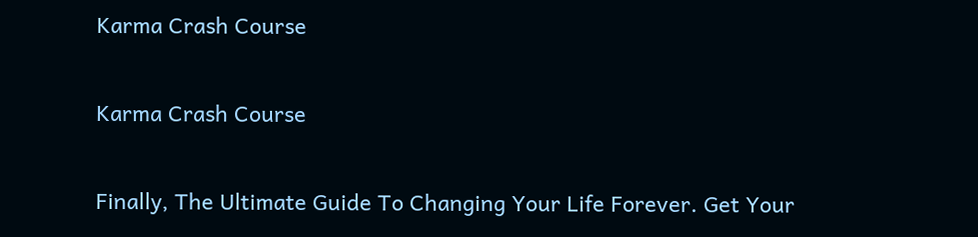Karma Crash Course

Karma Crash Course

Finally, The Ultimate Guide To Changing Your Life Forever. Get Your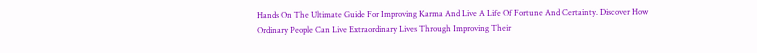Hands On The Ultimate Guide For Improving Karma And Live A Life Of Fortune And Certainty. Discover How Ordinary People Can Live Extraordinary Lives Through Improving Their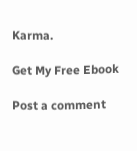Karma.

Get My Free Ebook

Post a comment